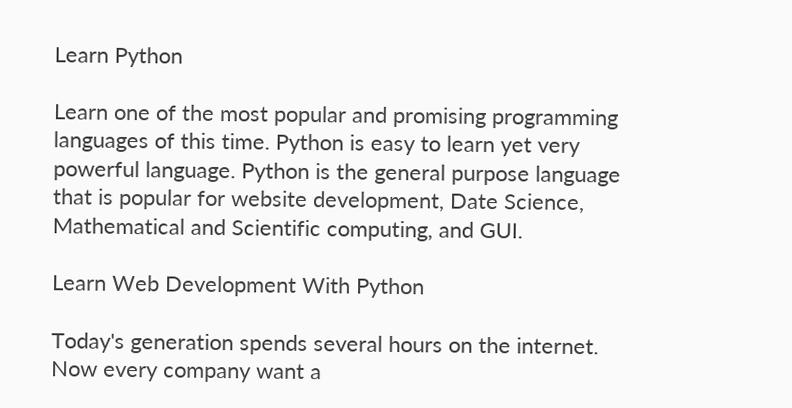Learn Python

Learn one of the most popular and promising programming languages of this time. Python is easy to learn yet very powerful language. Python is the general purpose language that is popular for website development, Date Science, Mathematical and Scientific computing, and GUI.

Learn Web Development With Python

Today's generation spends several hours on the internet. Now every company want a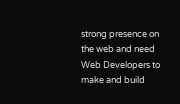strong presence on the web and need Web Developers to make and build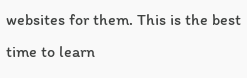websites for them. This is the best time to learn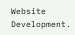Website Development.